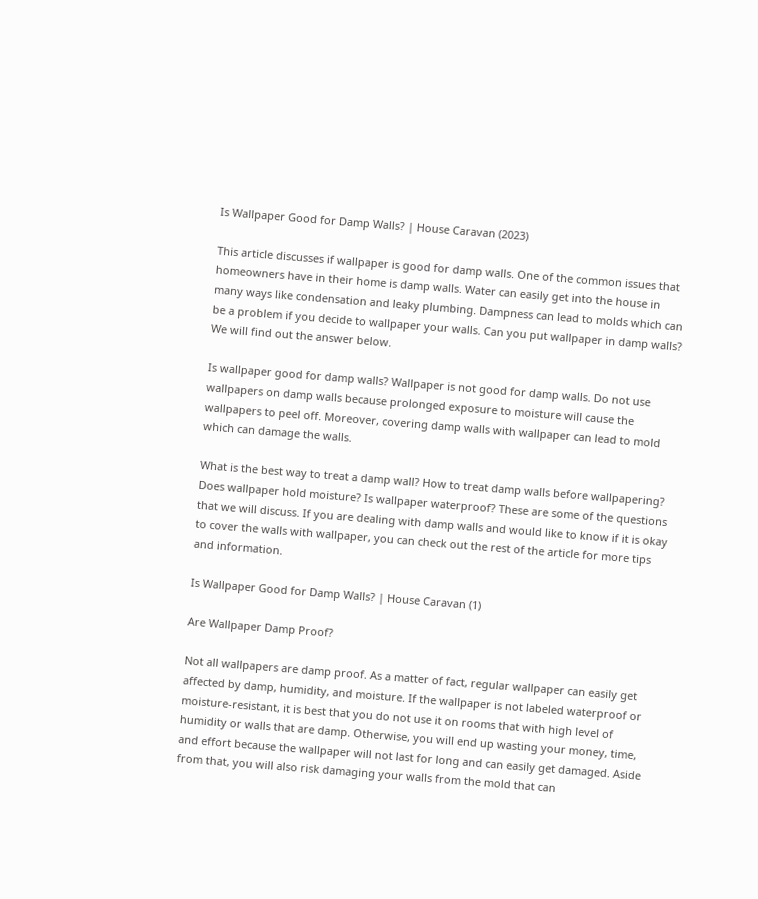Is Wallpaper Good for Damp Walls? | House Caravan (2023)

This article discusses if wallpaper is good for damp walls. One of the common issues that homeowners have in their home is damp walls. Water can easily get into the house in many ways like condensation and leaky plumbing. Dampness can lead to molds which can be a problem if you decide to wallpaper your walls. Can you put wallpaper in damp walls? We will find out the answer below.

Is wallpaper good for damp walls? Wallpaper is not good for damp walls. Do not use wallpapers on damp walls because prolonged exposure to moisture will cause the wallpapers to peel off. Moreover, covering damp walls with wallpaper can lead to mold which can damage the walls.

What is the best way to treat a damp wall? How to treat damp walls before wallpapering? Does wallpaper hold moisture? Is wallpaper waterproof? These are some of the questions that we will discuss. If you are dealing with damp walls and would like to know if it is okay to cover the walls with wallpaper, you can check out the rest of the article for more tips and information.

Is Wallpaper Good for Damp Walls? | House Caravan (1)

Are Wallpaper Damp Proof?

Not all wallpapers are damp proof. As a matter of fact, regular wallpaper can easily get affected by damp, humidity, and moisture. If the wallpaper is not labeled waterproof or moisture-resistant, it is best that you do not use it on rooms that with high level of humidity or walls that are damp. Otherwise, you will end up wasting your money, time, and effort because the wallpaper will not last for long and can easily get damaged. Aside from that, you will also risk damaging your walls from the mold that can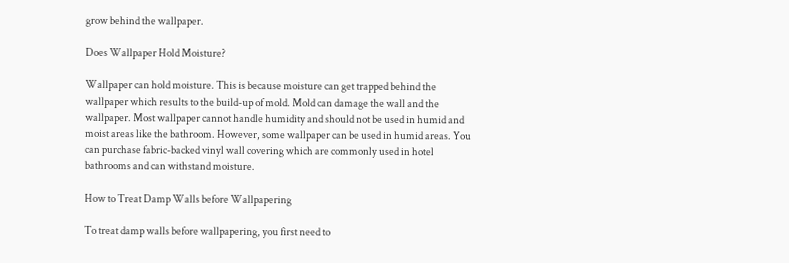grow behind the wallpaper.

Does Wallpaper Hold Moisture?

Wallpaper can hold moisture. This is because moisture can get trapped behind the wallpaper which results to the build-up of mold. Mold can damage the wall and the wallpaper. Most wallpaper cannot handle humidity and should not be used in humid and moist areas like the bathroom. However, some wallpaper can be used in humid areas. You can purchase fabric-backed vinyl wall covering which are commonly used in hotel bathrooms and can withstand moisture.

How to Treat Damp Walls before Wallpapering

To treat damp walls before wallpapering, you first need to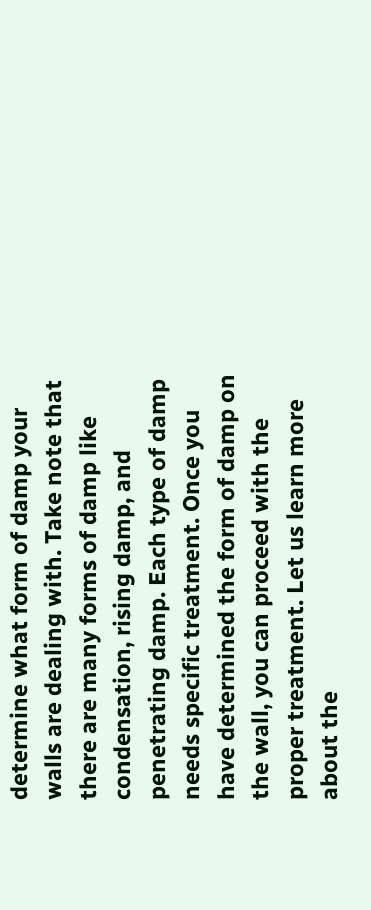determine what form of damp your walls are dealing with. Take note that there are many forms of damp like condensation, rising damp, and penetrating damp. Each type of damp needs specific treatment. Once you have determined the form of damp on the wall, you can proceed with the proper treatment. Let us learn more about the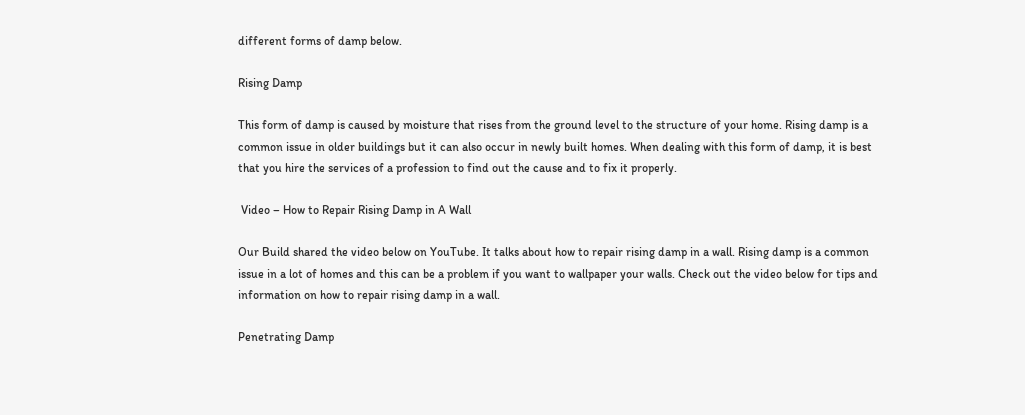different forms of damp below.

Rising Damp

This form of damp is caused by moisture that rises from the ground level to the structure of your home. Rising damp is a common issue in older buildings but it can also occur in newly built homes. When dealing with this form of damp, it is best that you hire the services of a profession to find out the cause and to fix it properly.

 Video – How to Repair Rising Damp in A Wall

Our Build shared the video below on YouTube. It talks about how to repair rising damp in a wall. Rising damp is a common issue in a lot of homes and this can be a problem if you want to wallpaper your walls. Check out the video below for tips and information on how to repair rising damp in a wall.

Penetrating Damp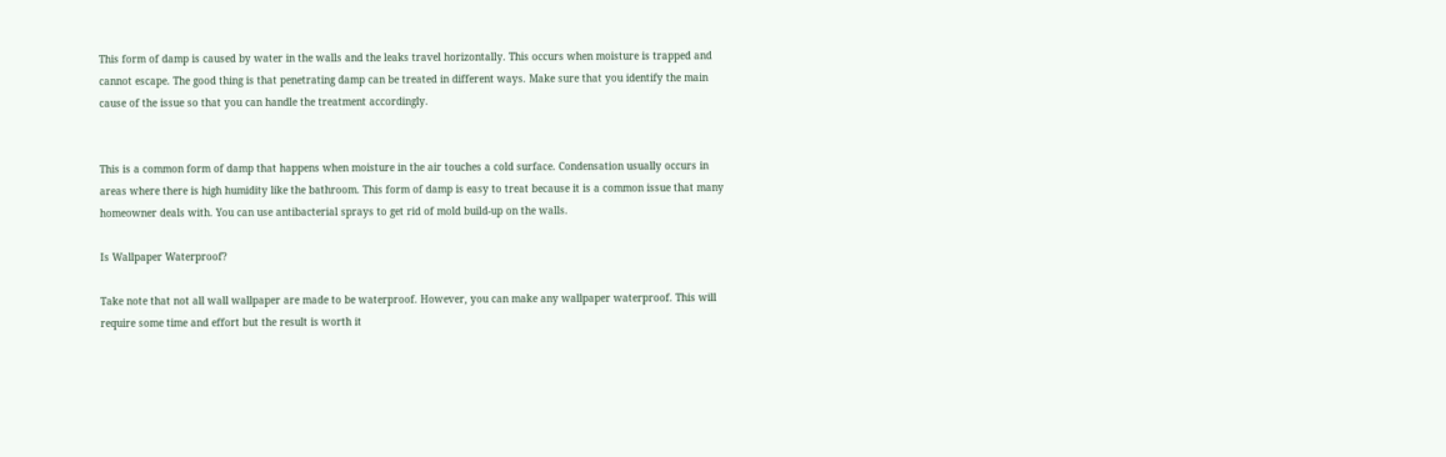This form of damp is caused by water in the walls and the leaks travel horizontally. This occurs when moisture is trapped and cannot escape. The good thing is that penetrating damp can be treated in different ways. Make sure that you identify the main cause of the issue so that you can handle the treatment accordingly.


This is a common form of damp that happens when moisture in the air touches a cold surface. Condensation usually occurs in areas where there is high humidity like the bathroom. This form of damp is easy to treat because it is a common issue that many homeowner deals with. You can use antibacterial sprays to get rid of mold build-up on the walls.

Is Wallpaper Waterproof?

Take note that not all wall wallpaper are made to be waterproof. However, you can make any wallpaper waterproof. This will require some time and effort but the result is worth it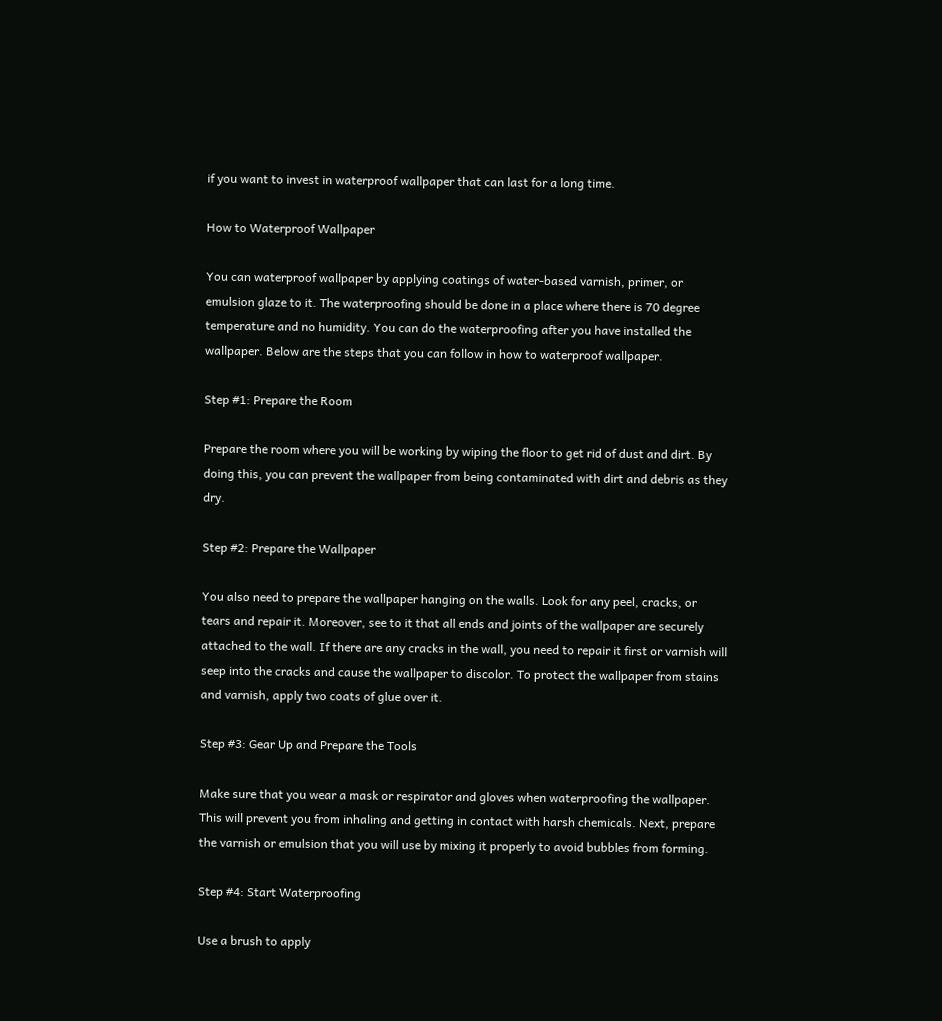if you want to invest in waterproof wallpaper that can last for a long time.

How to Waterproof Wallpaper

You can waterproof wallpaper by applying coatings of water-based varnish, primer, or emulsion glaze to it. The waterproofing should be done in a place where there is 70 degree temperature and no humidity. You can do the waterproofing after you have installed the wallpaper. Below are the steps that you can follow in how to waterproof wallpaper.

Step #1: Prepare the Room

Prepare the room where you will be working by wiping the floor to get rid of dust and dirt. By doing this, you can prevent the wallpaper from being contaminated with dirt and debris as they dry.

Step #2: Prepare the Wallpaper

You also need to prepare the wallpaper hanging on the walls. Look for any peel, cracks, or tears and repair it. Moreover, see to it that all ends and joints of the wallpaper are securely attached to the wall. If there are any cracks in the wall, you need to repair it first or varnish will seep into the cracks and cause the wallpaper to discolor. To protect the wallpaper from stains and varnish, apply two coats of glue over it.

Step #3: Gear Up and Prepare the Tools

Make sure that you wear a mask or respirator and gloves when waterproofing the wallpaper. This will prevent you from inhaling and getting in contact with harsh chemicals. Next, prepare the varnish or emulsion that you will use by mixing it properly to avoid bubbles from forming.

Step #4: Start Waterproofing

Use a brush to apply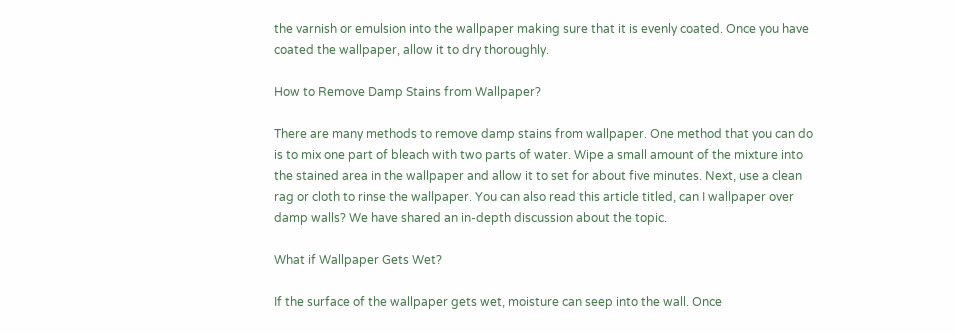the varnish or emulsion into the wallpaper making sure that it is evenly coated. Once you have coated the wallpaper, allow it to dry thoroughly.

How to Remove Damp Stains from Wallpaper?

There are many methods to remove damp stains from wallpaper. One method that you can do is to mix one part of bleach with two parts of water. Wipe a small amount of the mixture into the stained area in the wallpaper and allow it to set for about five minutes. Next, use a clean rag or cloth to rinse the wallpaper. You can also read this article titled, can I wallpaper over damp walls? We have shared an in-depth discussion about the topic.

What if Wallpaper Gets Wet?

If the surface of the wallpaper gets wet, moisture can seep into the wall. Once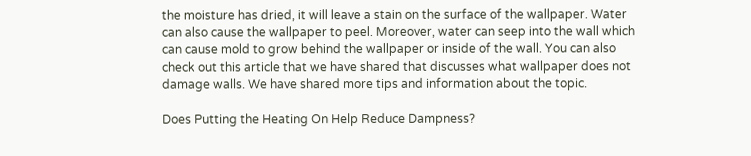the moisture has dried, it will leave a stain on the surface of the wallpaper. Water can also cause the wallpaper to peel. Moreover, water can seep into the wall which can cause mold to grow behind the wallpaper or inside of the wall. You can also check out this article that we have shared that discusses what wallpaper does not damage walls. We have shared more tips and information about the topic.

Does Putting the Heating On Help Reduce Dampness?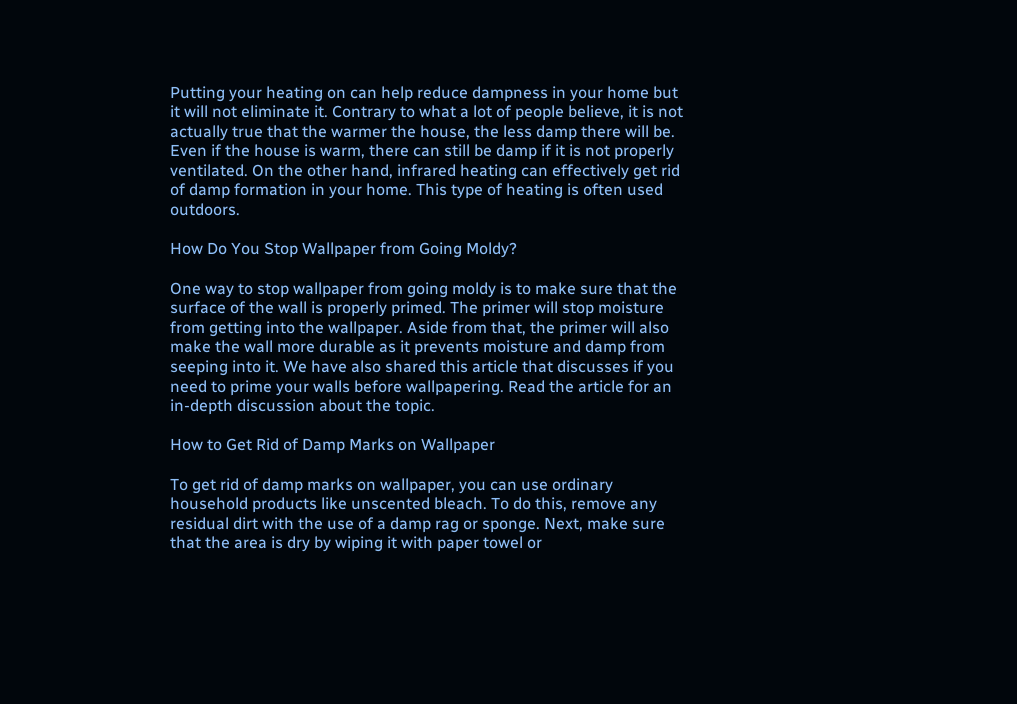Putting your heating on can help reduce dampness in your home but it will not eliminate it. Contrary to what a lot of people believe, it is not actually true that the warmer the house, the less damp there will be. Even if the house is warm, there can still be damp if it is not properly ventilated. On the other hand, infrared heating can effectively get rid of damp formation in your home. This type of heating is often used outdoors.

How Do You Stop Wallpaper from Going Moldy?

One way to stop wallpaper from going moldy is to make sure that the surface of the wall is properly primed. The primer will stop moisture from getting into the wallpaper. Aside from that, the primer will also make the wall more durable as it prevents moisture and damp from seeping into it. We have also shared this article that discusses if you need to prime your walls before wallpapering. Read the article for an in-depth discussion about the topic.

How to Get Rid of Damp Marks on Wallpaper

To get rid of damp marks on wallpaper, you can use ordinary household products like unscented bleach. To do this, remove any residual dirt with the use of a damp rag or sponge. Next, make sure that the area is dry by wiping it with paper towel or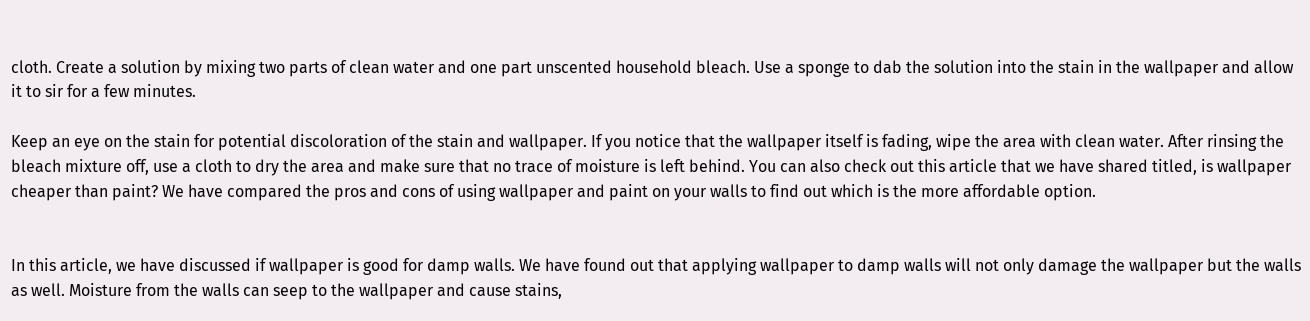cloth. Create a solution by mixing two parts of clean water and one part unscented household bleach. Use a sponge to dab the solution into the stain in the wallpaper and allow it to sir for a few minutes.

Keep an eye on the stain for potential discoloration of the stain and wallpaper. If you notice that the wallpaper itself is fading, wipe the area with clean water. After rinsing the bleach mixture off, use a cloth to dry the area and make sure that no trace of moisture is left behind. You can also check out this article that we have shared titled, is wallpaper cheaper than paint? We have compared the pros and cons of using wallpaper and paint on your walls to find out which is the more affordable option.


In this article, we have discussed if wallpaper is good for damp walls. We have found out that applying wallpaper to damp walls will not only damage the wallpaper but the walls as well. Moisture from the walls can seep to the wallpaper and cause stains,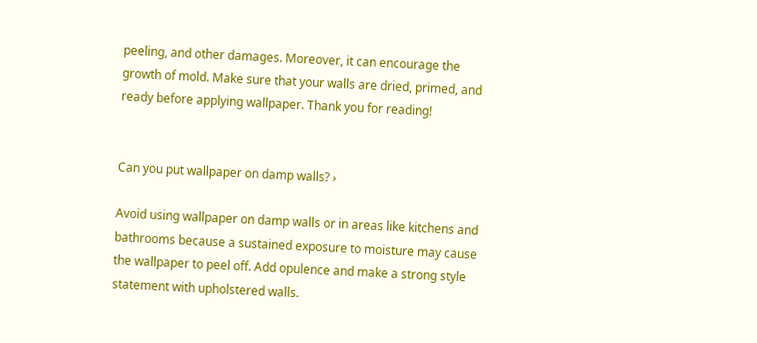peeling, and other damages. Moreover, it can encourage the growth of mold. Make sure that your walls are dried, primed, and ready before applying wallpaper. Thank you for reading!


Can you put wallpaper on damp walls? ›

Avoid using wallpaper on damp walls or in areas like kitchens and bathrooms because a sustained exposure to moisture may cause the wallpaper to peel off. Add opulence and make a strong style statement with upholstered walls.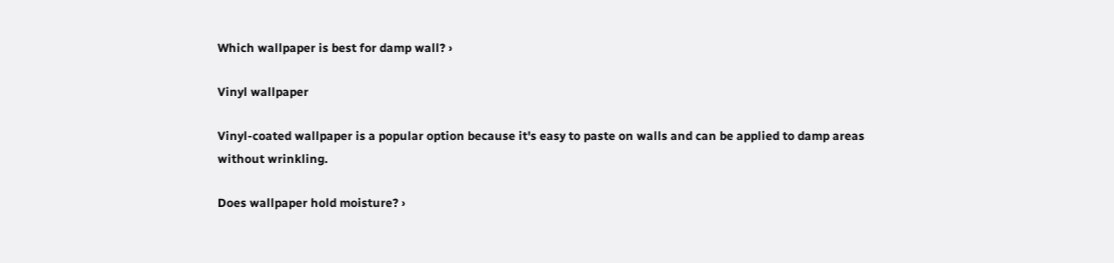Which wallpaper is best for damp wall? ›

Vinyl wallpaper

Vinyl-coated wallpaper is a popular option because it's easy to paste on walls and can be applied to damp areas without wrinkling.

Does wallpaper hold moisture? ›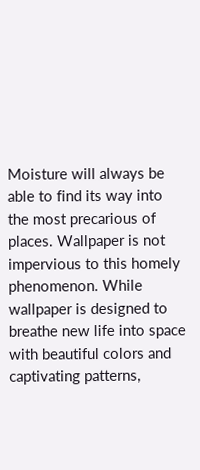Moisture will always be able to find its way into the most precarious of places. Wallpaper is not impervious to this homely phenomenon. While wallpaper is designed to breathe new life into space with beautiful colors and captivating patterns,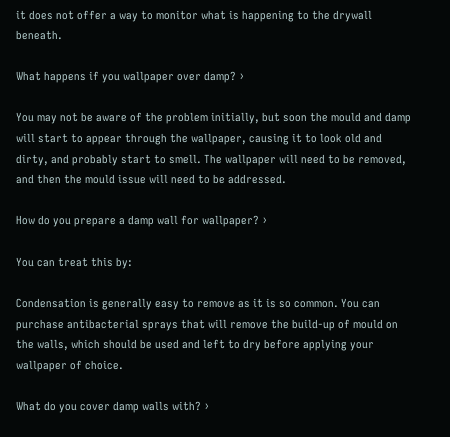it does not offer a way to monitor what is happening to the drywall beneath.

What happens if you wallpaper over damp? ›

You may not be aware of the problem initially, but soon the mould and damp will start to appear through the wallpaper, causing it to look old and dirty, and probably start to smell. The wallpaper will need to be removed, and then the mould issue will need to be addressed.

How do you prepare a damp wall for wallpaper? ›

You can treat this by:

Condensation is generally easy to remove as it is so common. You can purchase antibacterial sprays that will remove the build-up of mould on the walls, which should be used and left to dry before applying your wallpaper of choice.

What do you cover damp walls with? ›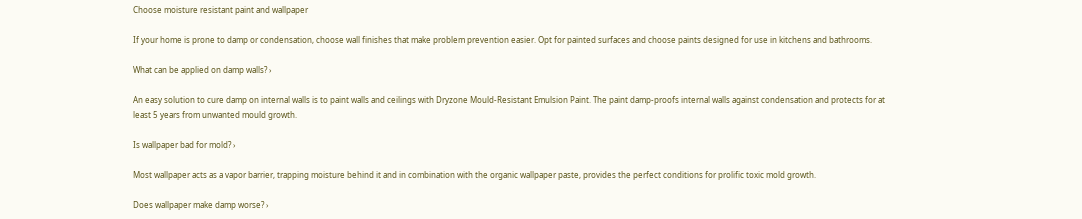Choose moisture resistant paint and wallpaper

If your home is prone to damp or condensation, choose wall finishes that make problem prevention easier. Opt for painted surfaces and choose paints designed for use in kitchens and bathrooms.

What can be applied on damp walls? ›

An easy solution to cure damp on internal walls is to paint walls and ceilings with Dryzone Mould-Resistant Emulsion Paint. The paint damp-proofs internal walls against condensation and protects for at least 5 years from unwanted mould growth.

Is wallpaper bad for mold? ›

Most wallpaper acts as a vapor barrier, trapping moisture behind it and in combination with the organic wallpaper paste, provides the perfect conditions for prolific toxic mold growth.

Does wallpaper make damp worse? ›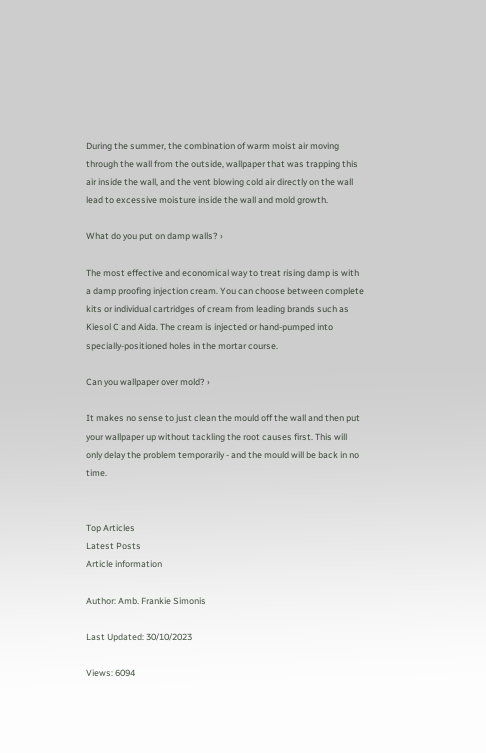During the summer, the combination of warm moist air moving through the wall from the outside, wallpaper that was trapping this air inside the wall, and the vent blowing cold air directly on the wall lead to excessive moisture inside the wall and mold growth.

What do you put on damp walls? ›

The most effective and economical way to treat rising damp is with a damp proofing injection cream. You can choose between complete kits or individual cartridges of cream from leading brands such as Kiesol C and Aida. The cream is injected or hand-pumped into specially-positioned holes in the mortar course.

Can you wallpaper over mold? ›

It makes no sense to just clean the mould off the wall and then put your wallpaper up without tackling the root causes first. This will only delay the problem temporarily - and the mould will be back in no time.


Top Articles
Latest Posts
Article information

Author: Amb. Frankie Simonis

Last Updated: 30/10/2023

Views: 6094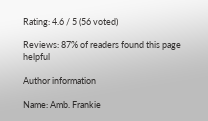Rating: 4.6 / 5 (56 voted)

Reviews: 87% of readers found this page helpful

Author information

Name: Amb. Frankie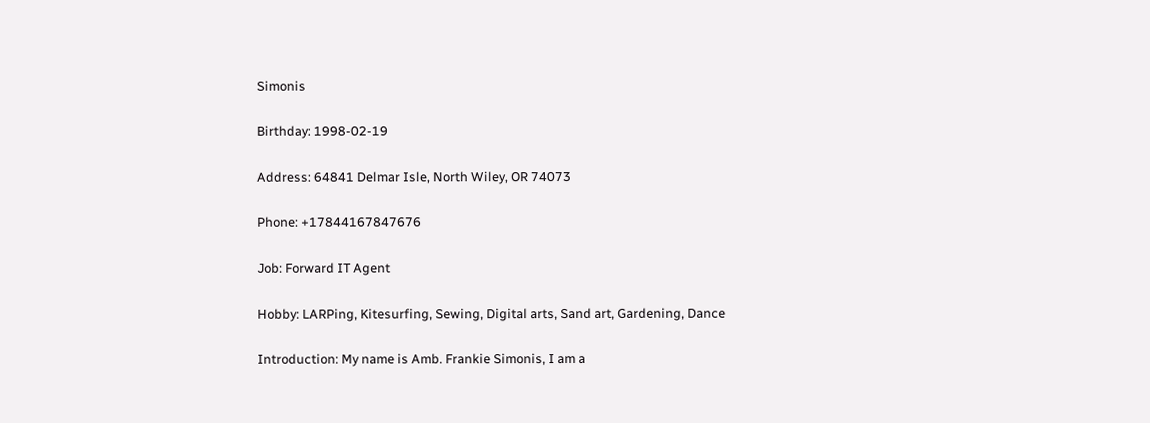Simonis

Birthday: 1998-02-19

Address: 64841 Delmar Isle, North Wiley, OR 74073

Phone: +17844167847676

Job: Forward IT Agent

Hobby: LARPing, Kitesurfing, Sewing, Digital arts, Sand art, Gardening, Dance

Introduction: My name is Amb. Frankie Simonis, I am a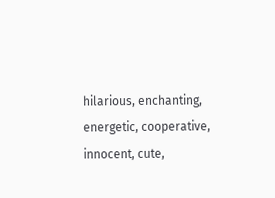hilarious, enchanting, energetic, cooperative, innocent, cute,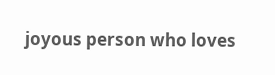joyous person who loves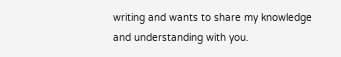writing and wants to share my knowledge and understanding with you.